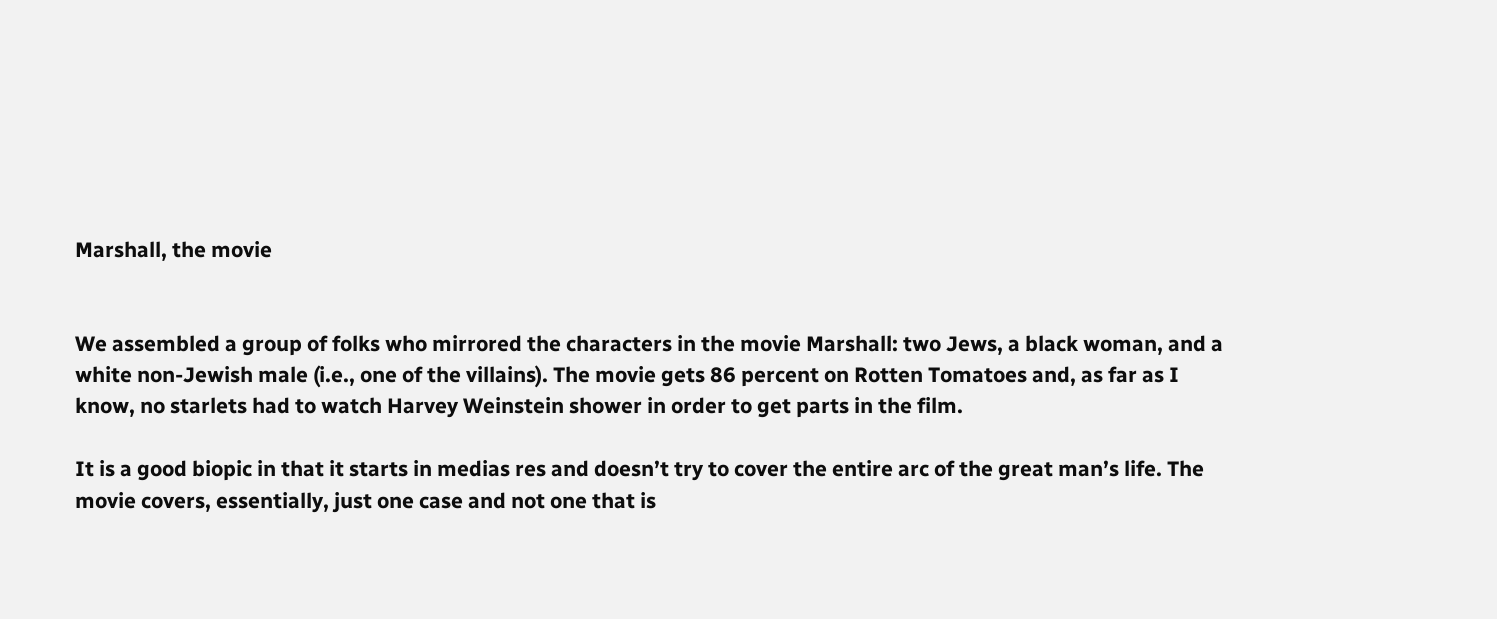Marshall, the movie


We assembled a group of folks who mirrored the characters in the movie Marshall: two Jews, a black woman, and a white non-Jewish male (i.e., one of the villains). The movie gets 86 percent on Rotten Tomatoes and, as far as I know, no starlets had to watch Harvey Weinstein shower in order to get parts in the film.

It is a good biopic in that it starts in medias res and doesn’t try to cover the entire arc of the great man’s life. The movie covers, essentially, just one case and not one that is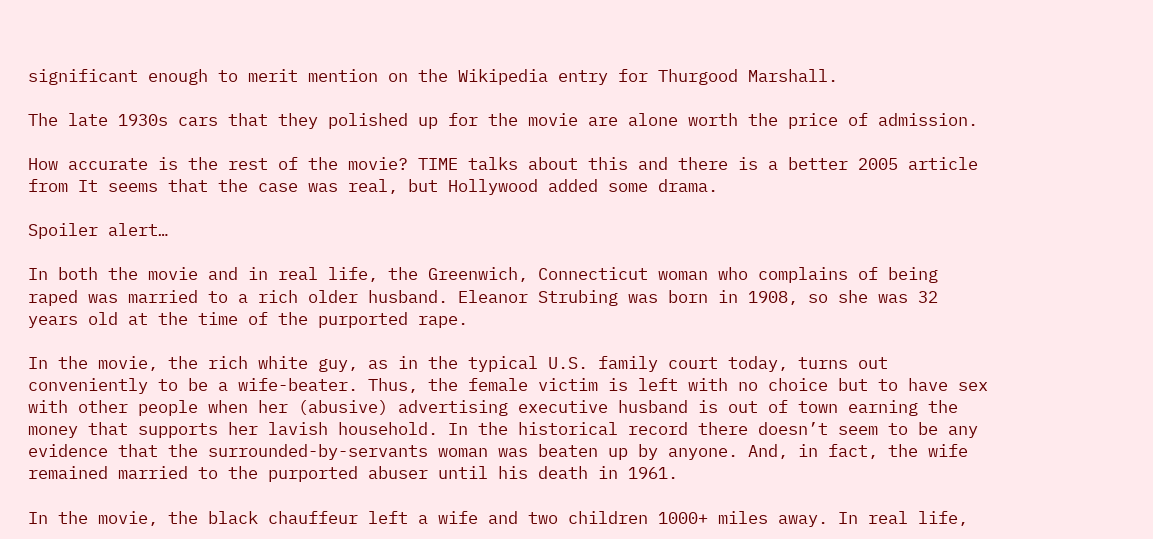significant enough to merit mention on the Wikipedia entry for Thurgood Marshall.

The late 1930s cars that they polished up for the movie are alone worth the price of admission.

How accurate is the rest of the movie? TIME talks about this and there is a better 2005 article from It seems that the case was real, but Hollywood added some drama.

Spoiler alert…

In both the movie and in real life, the Greenwich, Connecticut woman who complains of being raped was married to a rich older husband. Eleanor Strubing was born in 1908, so she was 32 years old at the time of the purported rape.

In the movie, the rich white guy, as in the typical U.S. family court today, turns out conveniently to be a wife-beater. Thus, the female victim is left with no choice but to have sex with other people when her (abusive) advertising executive husband is out of town earning the money that supports her lavish household. In the historical record there doesn’t seem to be any evidence that the surrounded-by-servants woman was beaten up by anyone. And, in fact, the wife remained married to the purported abuser until his death in 1961.

In the movie, the black chauffeur left a wife and two children 1000+ miles away. In real life,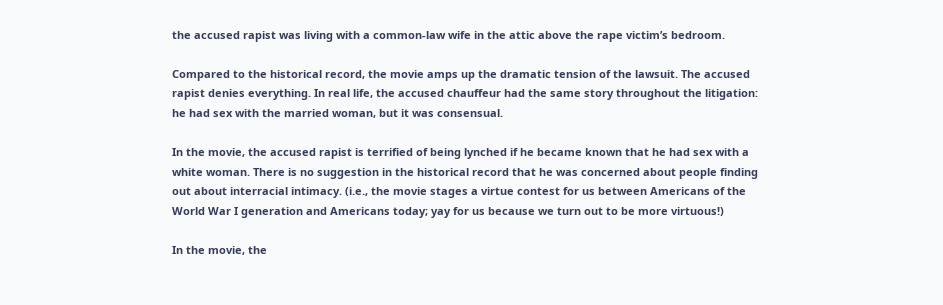the accused rapist was living with a common-law wife in the attic above the rape victim’s bedroom.

Compared to the historical record, the movie amps up the dramatic tension of the lawsuit. The accused rapist denies everything. In real life, the accused chauffeur had the same story throughout the litigation: he had sex with the married woman, but it was consensual.

In the movie, the accused rapist is terrified of being lynched if he became known that he had sex with a white woman. There is no suggestion in the historical record that he was concerned about people finding out about interracial intimacy. (i.e., the movie stages a virtue contest for us between Americans of the World War I generation and Americans today; yay for us because we turn out to be more virtuous!)

In the movie, the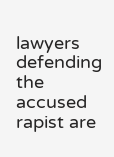lawyers defending the accused rapist are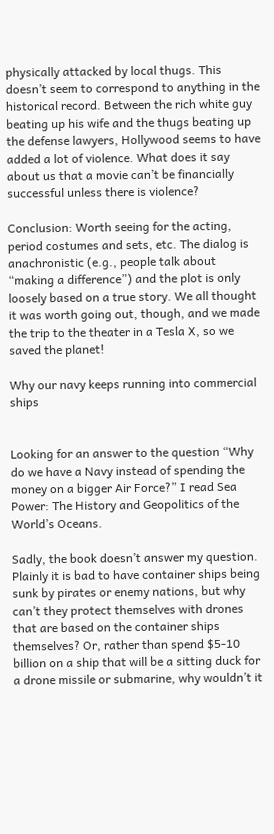physically attacked by local thugs. This doesn’t seem to correspond to anything in the historical record. Between the rich white guy beating up his wife and the thugs beating up the defense lawyers, Hollywood seems to have added a lot of violence. What does it say about us that a movie can’t be financially successful unless there is violence?

Conclusion: Worth seeing for the acting, period costumes and sets, etc. The dialog is anachronistic (e.g., people talk about “making a difference”) and the plot is only loosely based on a true story. We all thought it was worth going out, though, and we made the trip to the theater in a Tesla X, so we saved the planet!

Why our navy keeps running into commercial ships


Looking for an answer to the question “Why do we have a Navy instead of spending the money on a bigger Air Force?” I read Sea Power: The History and Geopolitics of the World’s Oceans.

Sadly, the book doesn’t answer my question. Plainly it is bad to have container ships being sunk by pirates or enemy nations, but why can’t they protect themselves with drones that are based on the container ships themselves? Or, rather than spend $5-10 billion on a ship that will be a sitting duck for a drone missile or submarine, why wouldn’t it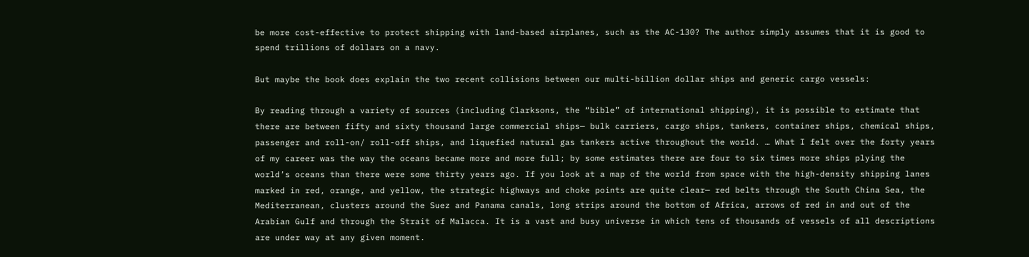be more cost-effective to protect shipping with land-based airplanes, such as the AC-130? The author simply assumes that it is good to spend trillions of dollars on a navy.

But maybe the book does explain the two recent collisions between our multi-billion dollar ships and generic cargo vessels:

By reading through a variety of sources (including Clarksons, the “bible” of international shipping), it is possible to estimate that there are between fifty and sixty thousand large commercial ships— bulk carriers, cargo ships, tankers, container ships, chemical ships, passenger and roll-on/ roll-off ships, and liquefied natural gas tankers active throughout the world. … What I felt over the forty years of my career was the way the oceans became more and more full; by some estimates there are four to six times more ships plying the world’s oceans than there were some thirty years ago. If you look at a map of the world from space with the high-density shipping lanes marked in red, orange, and yellow, the strategic highways and choke points are quite clear— red belts through the South China Sea, the Mediterranean, clusters around the Suez and Panama canals, long strips around the bottom of Africa, arrows of red in and out of the Arabian Gulf and through the Strait of Malacca. It is a vast and busy universe in which tens of thousands of vessels of all descriptions are under way at any given moment.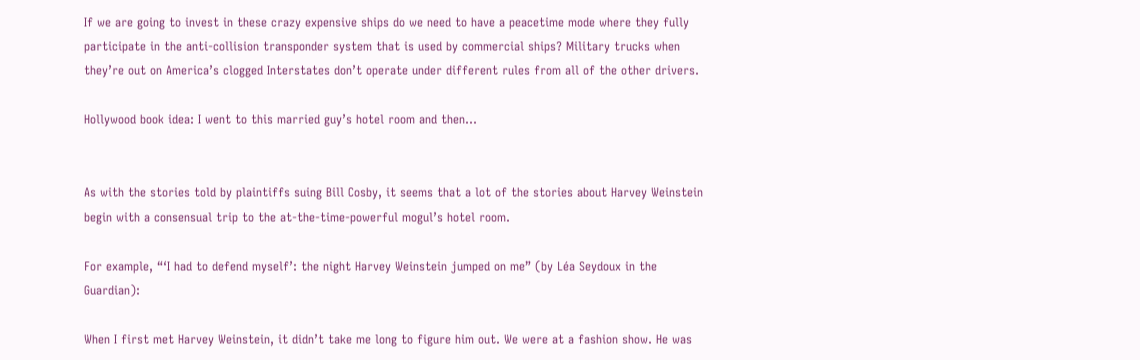If we are going to invest in these crazy expensive ships do we need to have a peacetime mode where they fully participate in the anti-collision transponder system that is used by commercial ships? Military trucks when they’re out on America’s clogged Interstates don’t operate under different rules from all of the other drivers.

Hollywood book idea: I went to this married guy’s hotel room and then…


As with the stories told by plaintiffs suing Bill Cosby, it seems that a lot of the stories about Harvey Weinstein begin with a consensual trip to the at-the-time-powerful mogul’s hotel room.

For example, “‘I had to defend myself’: the night Harvey Weinstein jumped on me” (by Léa Seydoux in the Guardian):

When I first met Harvey Weinstein, it didn’t take me long to figure him out. We were at a fashion show. He was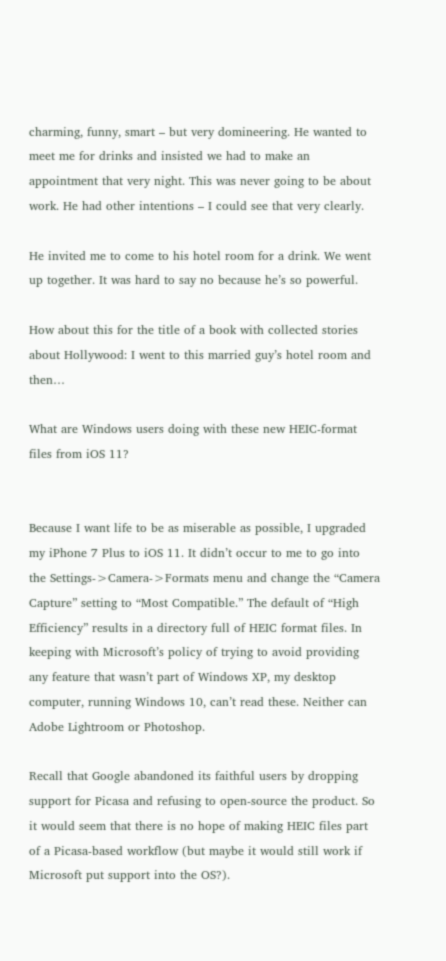charming, funny, smart – but very domineering. He wanted to meet me for drinks and insisted we had to make an appointment that very night. This was never going to be about work. He had other intentions – I could see that very clearly.

He invited me to come to his hotel room for a drink. We went up together. It was hard to say no because he’s so powerful.

How about this for the title of a book with collected stories about Hollywood: I went to this married guy’s hotel room and then…

What are Windows users doing with these new HEIC-format files from iOS 11?


Because I want life to be as miserable as possible, I upgraded my iPhone 7 Plus to iOS 11. It didn’t occur to me to go into the Settings->Camera->Formats menu and change the “Camera Capture” setting to “Most Compatible.” The default of “High Efficiency” results in a directory full of HEIC format files. In keeping with Microsoft’s policy of trying to avoid providing any feature that wasn’t part of Windows XP, my desktop computer, running Windows 10, can’t read these. Neither can Adobe Lightroom or Photoshop.

Recall that Google abandoned its faithful users by dropping support for Picasa and refusing to open-source the product. So it would seem that there is no hope of making HEIC files part of a Picasa-based workflow (but maybe it would still work if Microsoft put support into the OS?).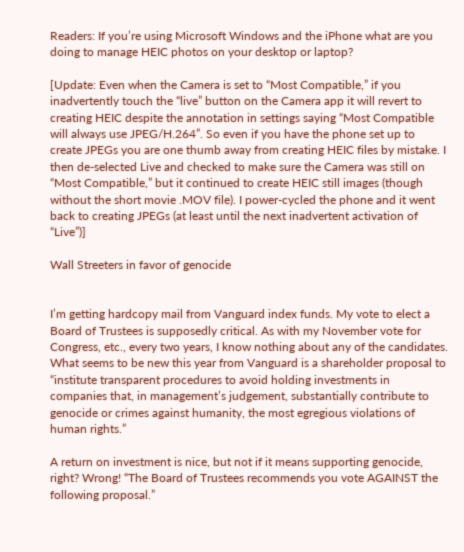Readers: If you’re using Microsoft Windows and the iPhone what are you doing to manage HEIC photos on your desktop or laptop?

[Update: Even when the Camera is set to “Most Compatible,” if you inadvertently touch the “live” button on the Camera app it will revert to creating HEIC despite the annotation in settings saying “Most Compatible will always use JPEG/H.264”. So even if you have the phone set up to create JPEGs you are one thumb away from creating HEIC files by mistake. I then de-selected Live and checked to make sure the Camera was still on “Most Compatible,” but it continued to create HEIC still images (though without the short movie .MOV file). I power-cycled the phone and it went back to creating JPEGs (at least until the next inadvertent activation of “Live”)]

Wall Streeters in favor of genocide


I’m getting hardcopy mail from Vanguard index funds. My vote to elect a Board of Trustees is supposedly critical. As with my November vote for Congress, etc., every two years, I know nothing about any of the candidates. What seems to be new this year from Vanguard is a shareholder proposal to “institute transparent procedures to avoid holding investments in companies that, in management’s judgement, substantially contribute to genocide or crimes against humanity, the most egregious violations of human rights.”

A return on investment is nice, but not if it means supporting genocide, right? Wrong! “The Board of Trustees recommends you vote AGAINST the following proposal.”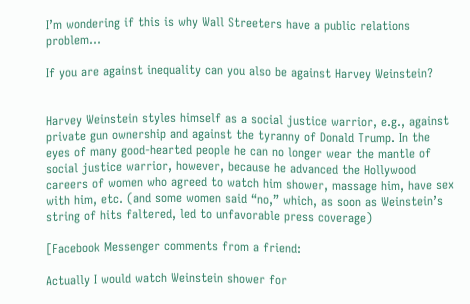I’m wondering if this is why Wall Streeters have a public relations problem…

If you are against inequality can you also be against Harvey Weinstein?


Harvey Weinstein styles himself as a social justice warrior, e.g., against private gun ownership and against the tyranny of Donald Trump. In the eyes of many good-hearted people he can no longer wear the mantle of social justice warrior, however, because he advanced the Hollywood careers of women who agreed to watch him shower, massage him, have sex with him, etc. (and some women said “no,” which, as soon as Weinstein’s string of hits faltered, led to unfavorable press coverage)

[Facebook Messenger comments from a friend:

Actually I would watch Weinstein shower for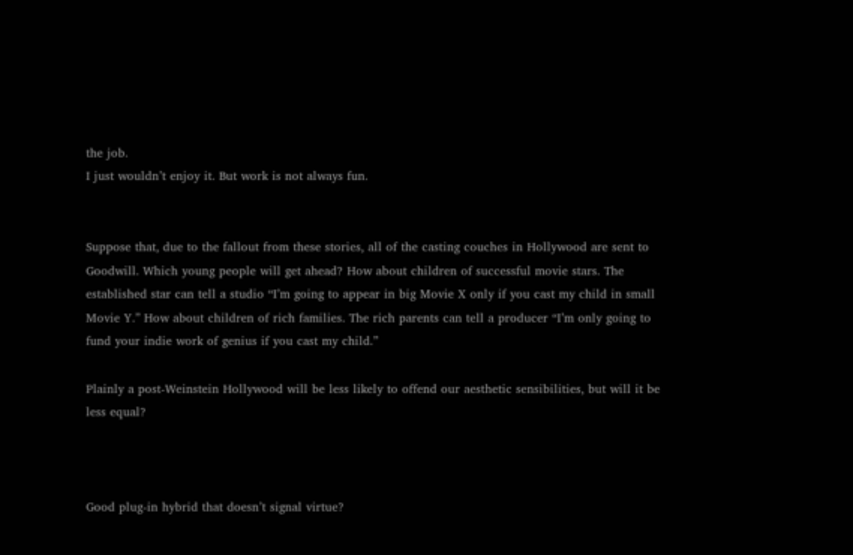the job.
I just wouldn’t enjoy it. But work is not always fun.


Suppose that, due to the fallout from these stories, all of the casting couches in Hollywood are sent to Goodwill. Which young people will get ahead? How about children of successful movie stars. The established star can tell a studio “I’m going to appear in big Movie X only if you cast my child in small Movie Y.” How about children of rich families. The rich parents can tell a producer “I’m only going to fund your indie work of genius if you cast my child.”

Plainly a post-Weinstein Hollywood will be less likely to offend our aesthetic sensibilities, but will it be less equal?



Good plug-in hybrid that doesn’t signal virtue?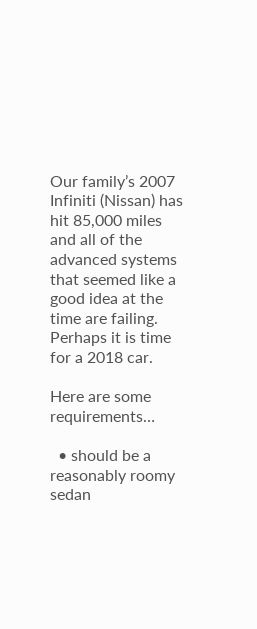Our family’s 2007 Infiniti (Nissan) has hit 85,000 miles and all of the advanced systems that seemed like a good idea at the time are failing. Perhaps it is time for a 2018 car.

Here are some requirements…

  • should be a reasonably roomy sedan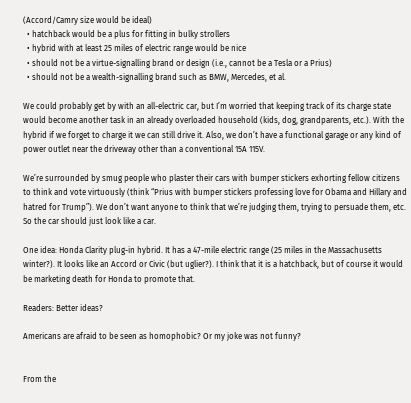(Accord/Camry size would be ideal)
  • hatchback would be a plus for fitting in bulky strollers
  • hybrid with at least 25 miles of electric range would be nice
  • should not be a virtue-signalling brand or design (i.e., cannot be a Tesla or a Prius)
  • should not be a wealth-signalling brand such as BMW, Mercedes, et al.

We could probably get by with an all-electric car, but I’m worried that keeping track of its charge state would become another task in an already overloaded household (kids, dog, grandparents, etc.). With the hybrid if we forget to charge it we can still drive it. Also, we don’t have a functional garage or any kind of power outlet near the driveway other than a conventional 15A 115V.

We’re surrounded by smug people who plaster their cars with bumper stickers exhorting fellow citizens to think and vote virtuously (think “Prius with bumper stickers professing love for Obama and Hillary and hatred for Trump”). We don’t want anyone to think that we’re judging them, trying to persuade them, etc. So the car should just look like a car.

One idea: Honda Clarity plug-in hybrid. It has a 47-mile electric range (25 miles in the Massachusetts winter?). It looks like an Accord or Civic (but uglier?). I think that it is a hatchback, but of course it would be marketing death for Honda to promote that.

Readers: Better ideas?

Americans are afraid to be seen as homophobic? Or my joke was not funny?


From the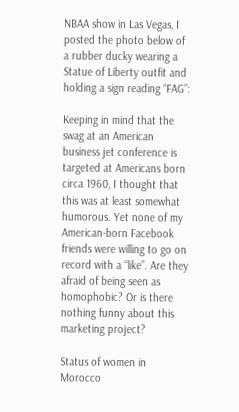NBAA show in Las Vegas, I posted the photo below of a rubber ducky wearing a Statue of Liberty outfit and holding a sign reading “FAG”:

Keeping in mind that the swag at an American business jet conference is targeted at Americans born circa 1960, I thought that this was at least somewhat humorous. Yet none of my American-born Facebook friends were willing to go on record with a “like”. Are they afraid of being seen as homophobic? Or is there nothing funny about this marketing project?

Status of women in Morocco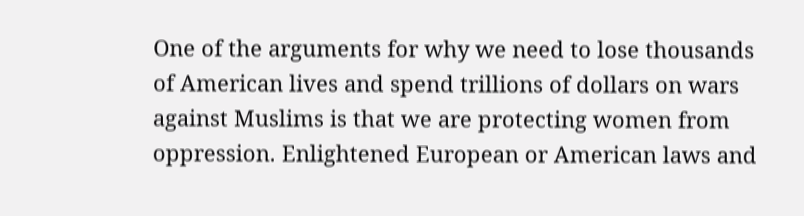One of the arguments for why we need to lose thousands of American lives and spend trillions of dollars on wars against Muslims is that we are protecting women from oppression. Enlightened European or American laws and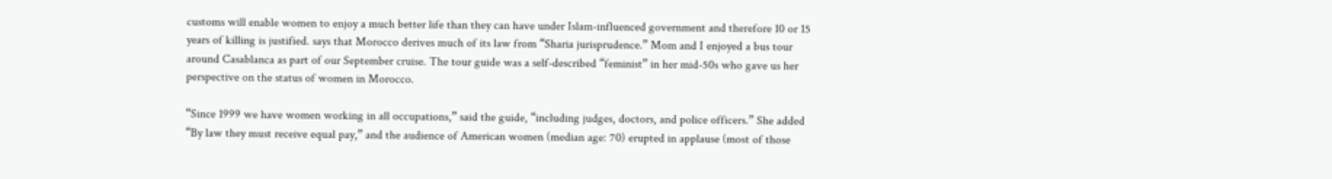customs will enable women to enjoy a much better life than they can have under Islam-influenced government and therefore 10 or 15 years of killing is justified. says that Morocco derives much of its law from “Sharia jurisprudence.” Mom and I enjoyed a bus tour around Casablanca as part of our September cruise. The tour guide was a self-described “feminist” in her mid-50s who gave us her perspective on the status of women in Morocco.

“Since 1999 we have women working in all occupations,” said the guide, “including judges, doctors, and police officers.” She added “By law they must receive equal pay,” and the audience of American women (median age: 70) erupted in applause (most of those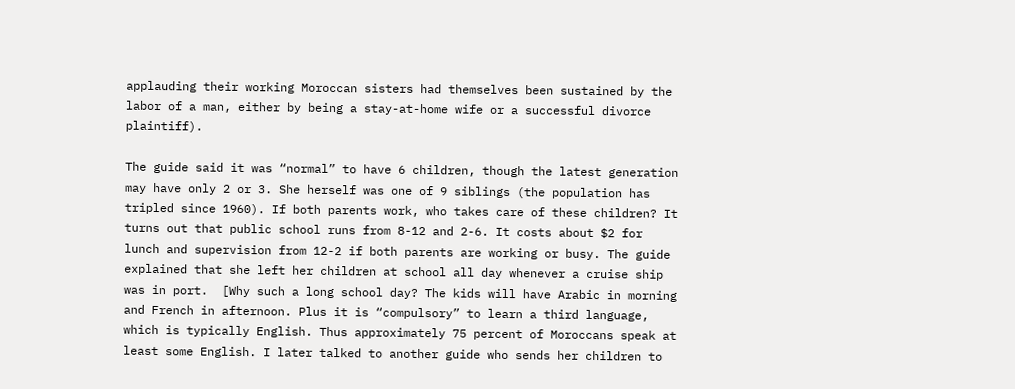applauding their working Moroccan sisters had themselves been sustained by the labor of a man, either by being a stay-at-home wife or a successful divorce plaintiff).

The guide said it was “normal” to have 6 children, though the latest generation may have only 2 or 3. She herself was one of 9 siblings (the population has tripled since 1960). If both parents work, who takes care of these children? It turns out that public school runs from 8-12 and 2-6. It costs about $2 for lunch and supervision from 12-2 if both parents are working or busy. The guide explained that she left her children at school all day whenever a cruise ship was in port.  [Why such a long school day? The kids will have Arabic in morning and French in afternoon. Plus it is “compulsory” to learn a third language, which is typically English. Thus approximately 75 percent of Moroccans speak at least some English. I later talked to another guide who sends her children to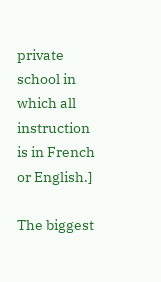private school in which all instruction is in French or English.]

The biggest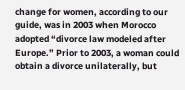change for women, according to our guide, was in 2003 when Morocco adopted “divorce law modeled after Europe.” Prior to 2003, a woman could obtain a divorce unilaterally, but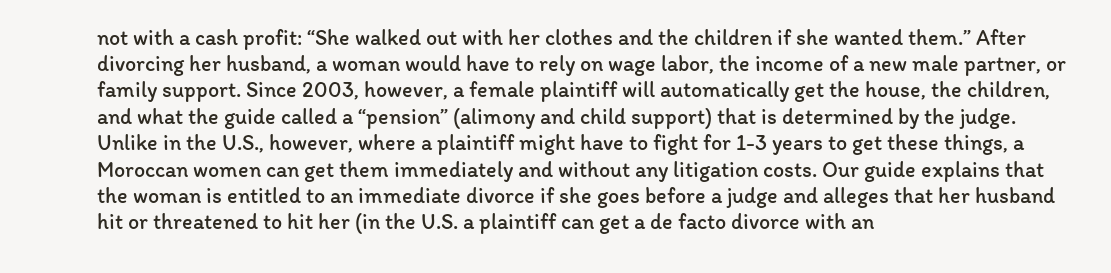not with a cash profit: “She walked out with her clothes and the children if she wanted them.” After divorcing her husband, a woman would have to rely on wage labor, the income of a new male partner, or family support. Since 2003, however, a female plaintiff will automatically get the house, the children, and what the guide called a “pension” (alimony and child support) that is determined by the judge. Unlike in the U.S., however, where a plaintiff might have to fight for 1-3 years to get these things, a Moroccan women can get them immediately and without any litigation costs. Our guide explains that the woman is entitled to an immediate divorce if she goes before a judge and alleges that her husband hit or threatened to hit her (in the U.S. a plaintiff can get a de facto divorce with an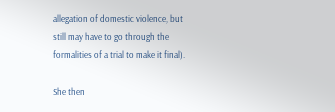allegation of domestic violence, but still may have to go through the formalities of a trial to make it final).

She then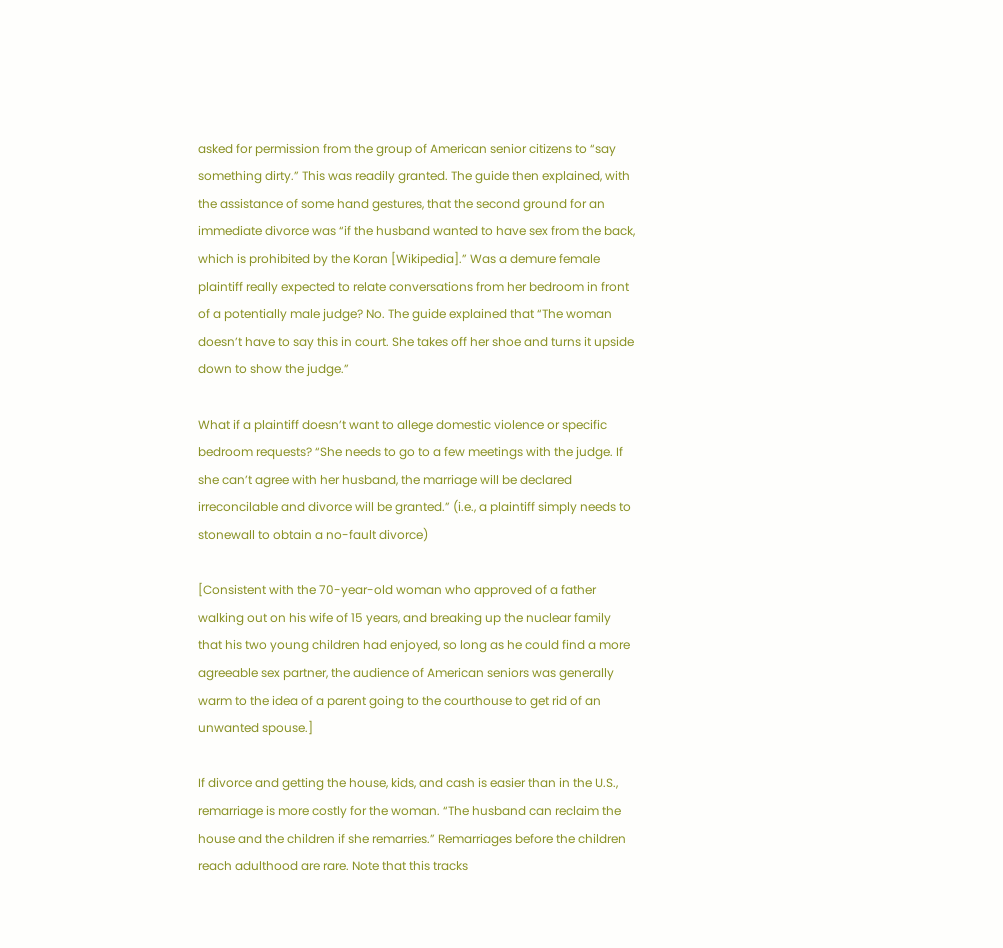asked for permission from the group of American senior citizens to “say something dirty.” This was readily granted. The guide then explained, with the assistance of some hand gestures, that the second ground for an immediate divorce was “if the husband wanted to have sex from the back, which is prohibited by the Koran [Wikipedia].” Was a demure female plaintiff really expected to relate conversations from her bedroom in front of a potentially male judge? No. The guide explained that “The woman doesn’t have to say this in court. She takes off her shoe and turns it upside down to show the judge.”

What if a plaintiff doesn’t want to allege domestic violence or specific bedroom requests? “She needs to go to a few meetings with the judge. If she can’t agree with her husband, the marriage will be declared irreconcilable and divorce will be granted.” (i.e., a plaintiff simply needs to stonewall to obtain a no-fault divorce)

[Consistent with the 70-year-old woman who approved of a father walking out on his wife of 15 years, and breaking up the nuclear family that his two young children had enjoyed, so long as he could find a more agreeable sex partner, the audience of American seniors was generally warm to the idea of a parent going to the courthouse to get rid of an unwanted spouse.]

If divorce and getting the house, kids, and cash is easier than in the U.S., remarriage is more costly for the woman. “The husband can reclaim the house and the children if she remarries.” Remarriages before the children reach adulthood are rare. Note that this tracks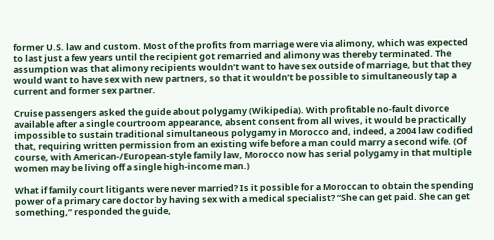former U.S. law and custom. Most of the profits from marriage were via alimony, which was expected to last just a few years until the recipient got remarried and alimony was thereby terminated. The assumption was that alimony recipients wouldn’t want to have sex outside of marriage, but that they would want to have sex with new partners, so that it wouldn’t be possible to simultaneously tap a current and former sex partner.

Cruise passengers asked the guide about polygamy (Wikipedia). With profitable no-fault divorce available after a single courtroom appearance, absent consent from all wives, it would be practically impossible to sustain traditional simultaneous polygamy in Morocco and, indeed, a 2004 law codified that, requiring written permission from an existing wife before a man could marry a second wife. (Of course, with American-/European-style family law, Morocco now has serial polygamy in that multiple women may be living off a single high-income man.)

What if family court litigants were never married? Is it possible for a Moroccan to obtain the spending power of a primary care doctor by having sex with a medical specialist? “She can get paid. She can get something,” responded the guide,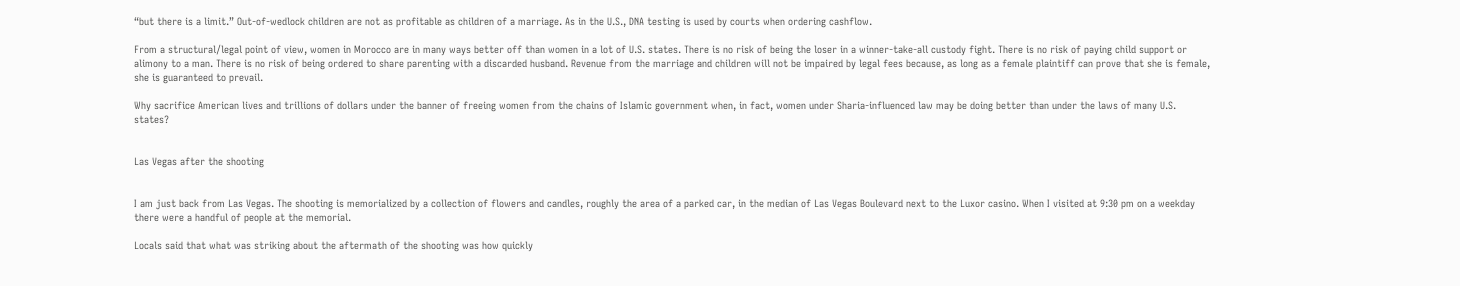“but there is a limit.” Out-of-wedlock children are not as profitable as children of a marriage. As in the U.S., DNA testing is used by courts when ordering cashflow.

From a structural/legal point of view, women in Morocco are in many ways better off than women in a lot of U.S. states. There is no risk of being the loser in a winner-take-all custody fight. There is no risk of paying child support or alimony to a man. There is no risk of being ordered to share parenting with a discarded husband. Revenue from the marriage and children will not be impaired by legal fees because, as long as a female plaintiff can prove that she is female, she is guaranteed to prevail.

Why sacrifice American lives and trillions of dollars under the banner of freeing women from the chains of Islamic government when, in fact, women under Sharia-influenced law may be doing better than under the laws of many U.S. states?


Las Vegas after the shooting


I am just back from Las Vegas. The shooting is memorialized by a collection of flowers and candles, roughly the area of a parked car, in the median of Las Vegas Boulevard next to the Luxor casino. When I visited at 9:30 pm on a weekday there were a handful of people at the memorial.

Locals said that what was striking about the aftermath of the shooting was how quickly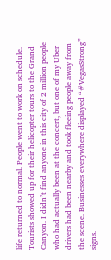life returned to normal. People went to work on schedule. Tourists showed up for their helicopter tours to the Grand Canyon. I didn’t find anyone in this city of 2 million people who had actually been at the concert, but one of my Uber drivers had been nearby and took fleeing people away from the scene. Businesses everywhere displayed “#VegasStrong” signs.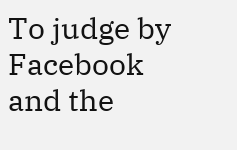To judge by Facebook and the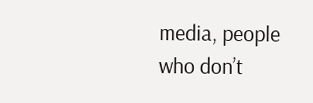media, people who don’t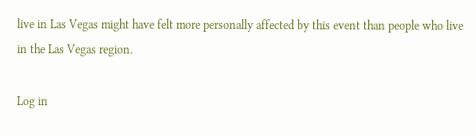live in Las Vegas might have felt more personally affected by this event than people who live in the Las Vegas region.

Log in